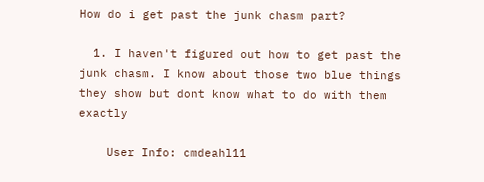How do i get past the junk chasm part?

  1. I haven't figured out how to get past the junk chasm. I know about those two blue things they show but dont know what to do with them exactly

    User Info: cmdeahl11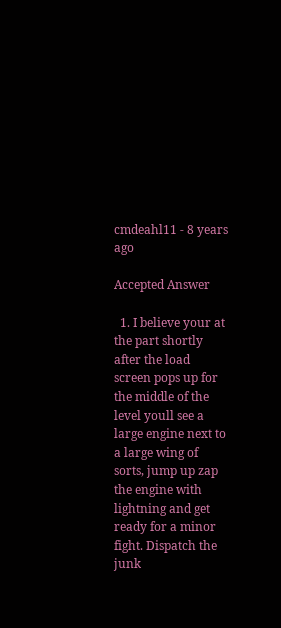cmdeahl11 - 8 years ago

Accepted Answer

  1. I believe your at the part shortly after the load screen pops up for the middle of the level youll see a large engine next to a large wing of sorts, jump up zap the engine with lightning and get ready for a minor fight. Dispatch the junk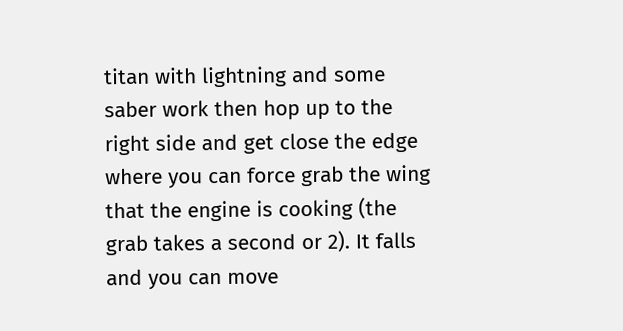titan with lightning and some saber work then hop up to the right side and get close the edge where you can force grab the wing that the engine is cooking (the grab takes a second or 2). It falls and you can move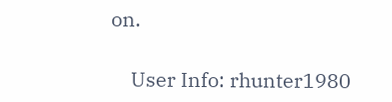on.

    User Info: rhunter1980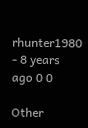rhunter1980 - 8 years ago 0 0

Other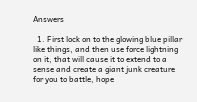Answers

  1. First lock on to the glowing blue pillar like things, and then use force lightning on it, that will cause it to extend to a sense and create a giant junk creature for you to battle, hope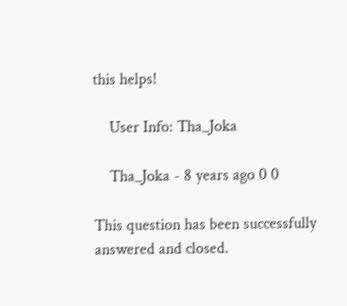this helps!

    User Info: Tha_Joka

    Tha_Joka - 8 years ago 0 0

This question has been successfully answered and closed.